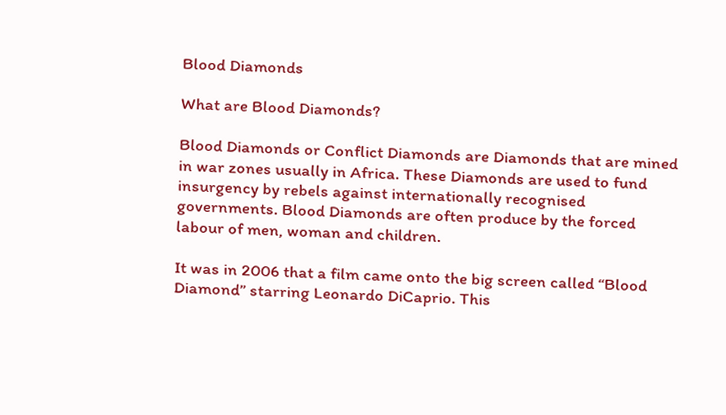Blood Diamonds

What are Blood Diamonds?

Blood Diamonds or Conflict Diamonds are Diamonds that are mined in war zones usually in Africa. These Diamonds are used to fund insurgency by rebels against internationally recognised governments. Blood Diamonds are often produce by the forced labour of men, woman and children.

It was in 2006 that a film came onto the big screen called “Blood Diamond” starring Leonardo DiCaprio. This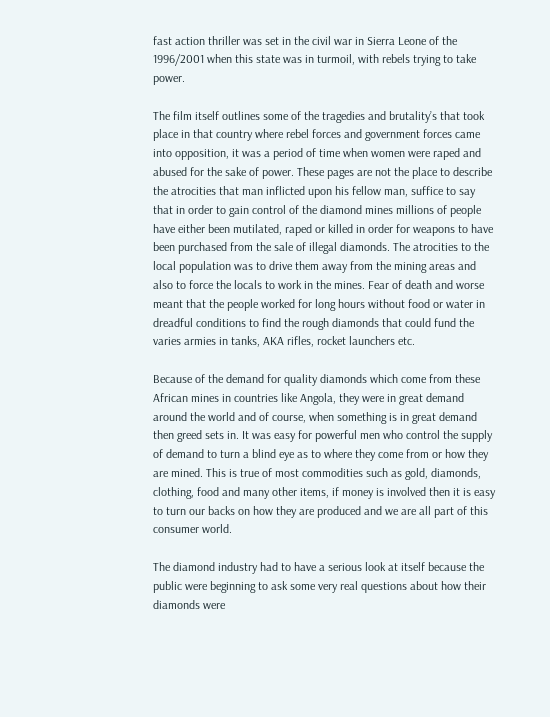fast action thriller was set in the civil war in Sierra Leone of the 1996/2001 when this state was in turmoil, with rebels trying to take power.

The film itself outlines some of the tragedies and brutality’s that took place in that country where rebel forces and government forces came into opposition, it was a period of time when women were raped and abused for the sake of power. These pages are not the place to describe the atrocities that man inflicted upon his fellow man, suffice to say that in order to gain control of the diamond mines millions of people have either been mutilated, raped or killed in order for weapons to have been purchased from the sale of illegal diamonds. The atrocities to the local population was to drive them away from the mining areas and also to force the locals to work in the mines. Fear of death and worse meant that the people worked for long hours without food or water in dreadful conditions to find the rough diamonds that could fund the varies armies in tanks, AKA rifles, rocket launchers etc.

Because of the demand for quality diamonds which come from these African mines in countries like Angola, they were in great demand around the world and of course, when something is in great demand then greed sets in. It was easy for powerful men who control the supply of demand to turn a blind eye as to where they come from or how they are mined. This is true of most commodities such as gold, diamonds, clothing, food and many other items, if money is involved then it is easy to turn our backs on how they are produced and we are all part of this consumer world.

The diamond industry had to have a serious look at itself because the public were beginning to ask some very real questions about how their diamonds were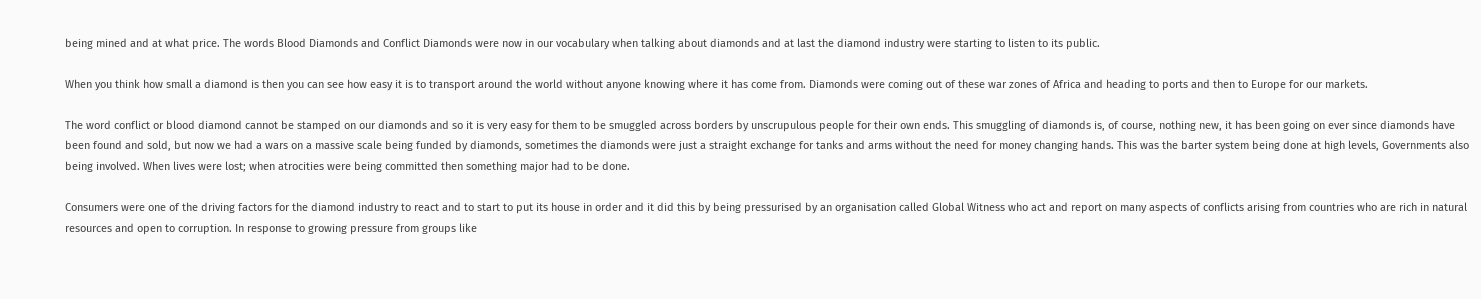being mined and at what price. The words Blood Diamonds and Conflict Diamonds were now in our vocabulary when talking about diamonds and at last the diamond industry were starting to listen to its public.

When you think how small a diamond is then you can see how easy it is to transport around the world without anyone knowing where it has come from. Diamonds were coming out of these war zones of Africa and heading to ports and then to Europe for our markets.

The word conflict or blood diamond cannot be stamped on our diamonds and so it is very easy for them to be smuggled across borders by unscrupulous people for their own ends. This smuggling of diamonds is, of course, nothing new, it has been going on ever since diamonds have been found and sold, but now we had a wars on a massive scale being funded by diamonds, sometimes the diamonds were just a straight exchange for tanks and arms without the need for money changing hands. This was the barter system being done at high levels, Governments also being involved. When lives were lost; when atrocities were being committed then something major had to be done.

Consumers were one of the driving factors for the diamond industry to react and to start to put its house in order and it did this by being pressurised by an organisation called Global Witness who act and report on many aspects of conflicts arising from countries who are rich in natural resources and open to corruption. In response to growing pressure from groups like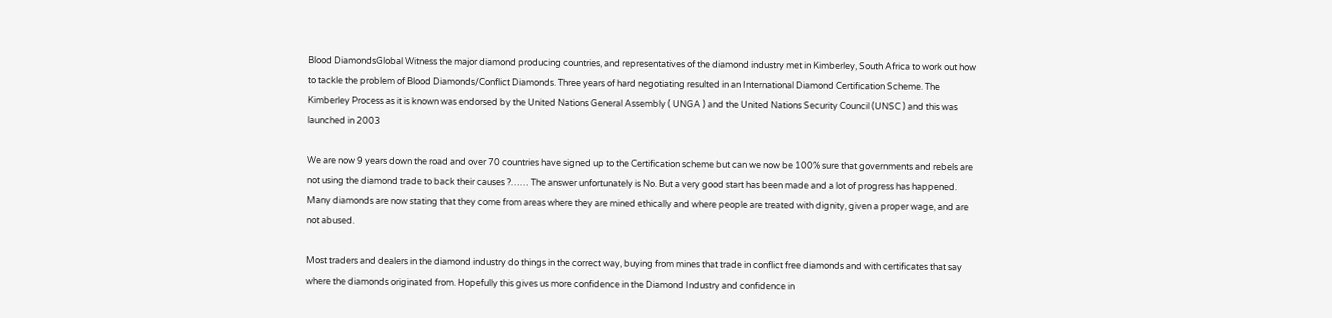Blood DiamondsGlobal Witness the major diamond producing countries, and representatives of the diamond industry met in Kimberley, South Africa to work out how to tackle the problem of Blood Diamonds/Conflict Diamonds. Three years of hard negotiating resulted in an International Diamond Certification Scheme. The Kimberley Process as it is known was endorsed by the United Nations General Assembly ( UNGA ) and the United Nations Security Council (UNSC ) and this was launched in 2003

We are now 9 years down the road and over 70 countries have signed up to the Certification scheme but can we now be 100% sure that governments and rebels are not using the diamond trade to back their causes ?…… The answer unfortunately is No. But a very good start has been made and a lot of progress has happened. Many diamonds are now stating that they come from areas where they are mined ethically and where people are treated with dignity, given a proper wage, and are not abused.

Most traders and dealers in the diamond industry do things in the correct way, buying from mines that trade in conflict free diamonds and with certificates that say where the diamonds originated from. Hopefully this gives us more confidence in the Diamond Industry and confidence in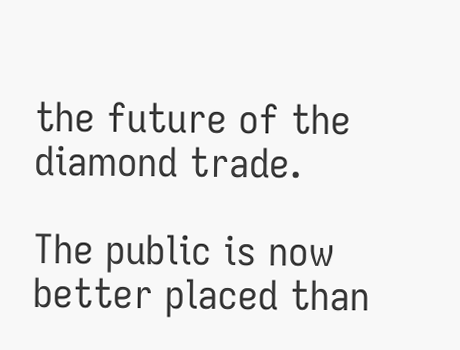the future of the diamond trade.

The public is now better placed than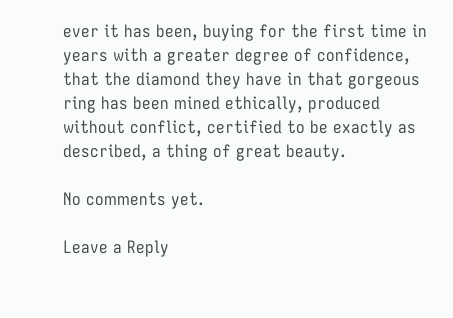ever it has been, buying for the first time in years with a greater degree of confidence, that the diamond they have in that gorgeous ring has been mined ethically, produced without conflict, certified to be exactly as described, a thing of great beauty.

No comments yet.

Leave a Reply